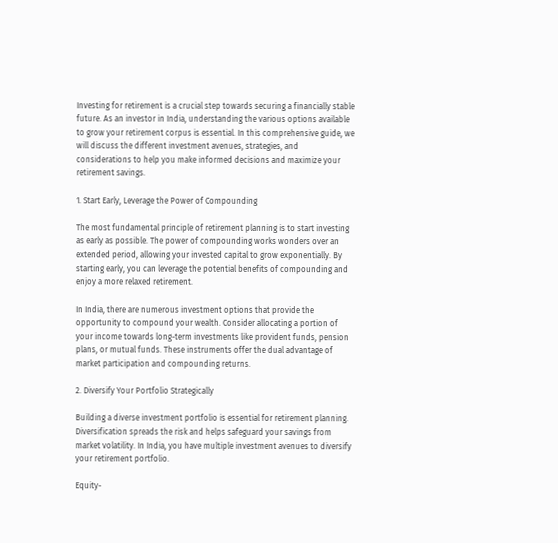Investing for retirement is a crucial step towards securing a financially stable future. As an investor in India, understanding the various options available to grow your retirement corpus is essential. In this comprehensive guide, we will discuss the different investment avenues, strategies, and considerations to help you make informed decisions and maximize your retirement savings.

1. Start Early, Leverage the Power of Compounding

The most fundamental principle of retirement planning is to start investing as early as possible. The power of compounding works wonders over an extended period, allowing your invested capital to grow exponentially. By starting early, you can leverage the potential benefits of compounding and enjoy a more relaxed retirement.

In India, there are numerous investment options that provide the opportunity to compound your wealth. Consider allocating a portion of your income towards long-term investments like provident funds, pension plans, or mutual funds. These instruments offer the dual advantage of market participation and compounding returns.

2. Diversify Your Portfolio Strategically

Building a diverse investment portfolio is essential for retirement planning. Diversification spreads the risk and helps safeguard your savings from market volatility. In India, you have multiple investment avenues to diversify your retirement portfolio.

Equity-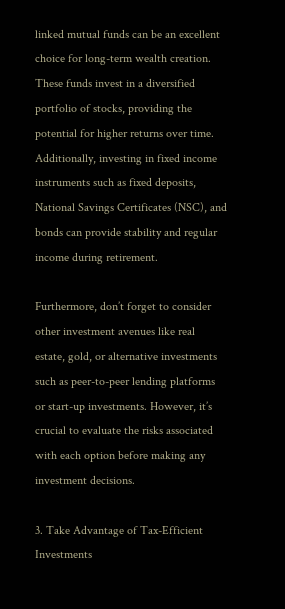linked mutual funds can be an excellent choice for long-term wealth creation. These funds invest in a diversified portfolio of stocks, providing the potential for higher returns over time. Additionally, investing in fixed income instruments such as fixed deposits, National Savings Certificates (NSC), and bonds can provide stability and regular income during retirement.

Furthermore, don’t forget to consider other investment avenues like real estate, gold, or alternative investments such as peer-to-peer lending platforms or start-up investments. However, it’s crucial to evaluate the risks associated with each option before making any investment decisions.

3. Take Advantage of Tax-Efficient Investments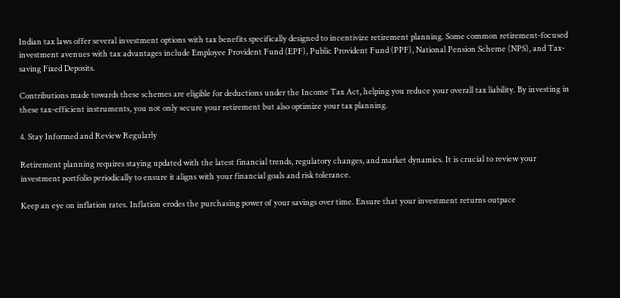Indian tax laws offer several investment options with tax benefits specifically designed to incentivize retirement planning. Some common retirement-focused investment avenues with tax advantages include Employee Provident Fund (EPF), Public Provident Fund (PPF), National Pension Scheme (NPS), and Tax-saving Fixed Deposits.

Contributions made towards these schemes are eligible for deductions under the Income Tax Act, helping you reduce your overall tax liability. By investing in these tax-efficient instruments, you not only secure your retirement but also optimize your tax planning.

4. Stay Informed and Review Regularly

Retirement planning requires staying updated with the latest financial trends, regulatory changes, and market dynamics. It is crucial to review your investment portfolio periodically to ensure it aligns with your financial goals and risk tolerance.

Keep an eye on inflation rates. Inflation erodes the purchasing power of your savings over time. Ensure that your investment returns outpace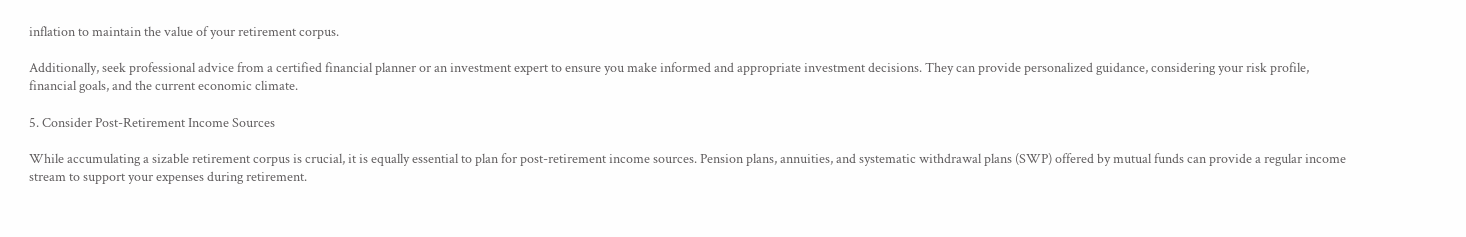inflation to maintain the value of your retirement corpus.

Additionally, seek professional advice from a certified financial planner or an investment expert to ensure you make informed and appropriate investment decisions. They can provide personalized guidance, considering your risk profile, financial goals, and the current economic climate.

5. Consider Post-Retirement Income Sources

While accumulating a sizable retirement corpus is crucial, it is equally essential to plan for post-retirement income sources. Pension plans, annuities, and systematic withdrawal plans (SWP) offered by mutual funds can provide a regular income stream to support your expenses during retirement.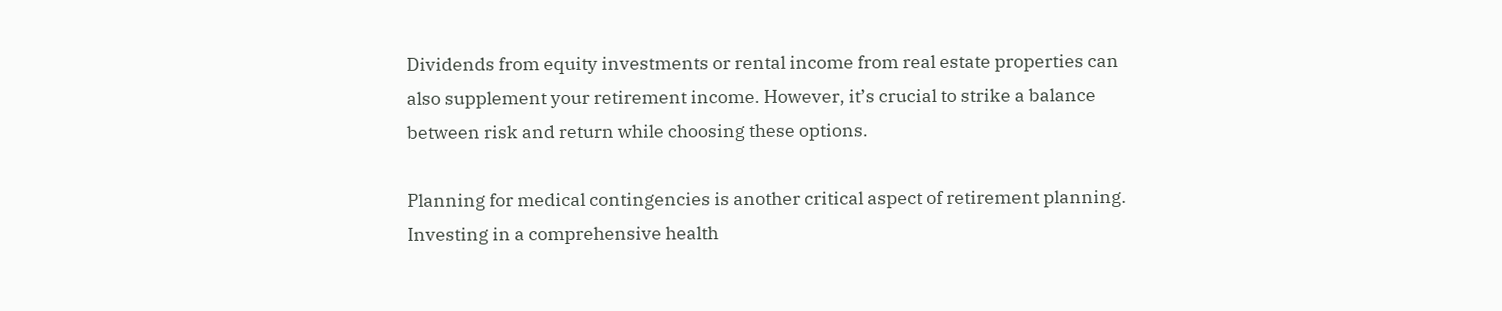Dividends from equity investments or rental income from real estate properties can also supplement your retirement income. However, it’s crucial to strike a balance between risk and return while choosing these options.

Planning for medical contingencies is another critical aspect of retirement planning. Investing in a comprehensive health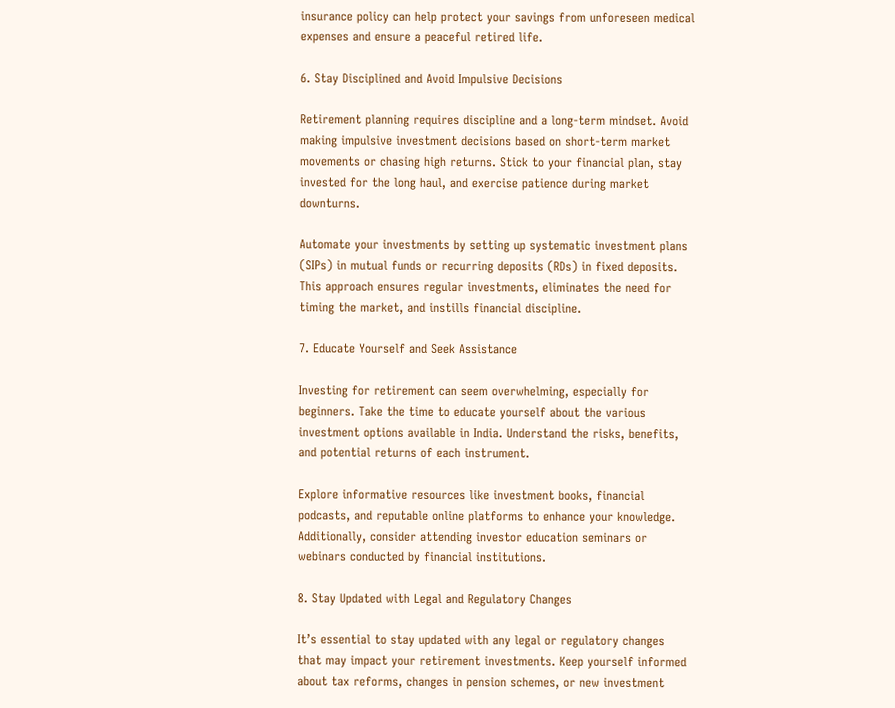insurance policy can help protect your savings from unforeseen medical expenses and ensure a peaceful retired life.

6. Stay Disciplined and Avoid Impulsive Decisions

Retirement planning requires discipline and a long-term mindset. Avoid making impulsive investment decisions based on short-term market movements or chasing high returns. Stick to your financial plan, stay invested for the long haul, and exercise patience during market downturns.

Automate your investments by setting up systematic investment plans (SIPs) in mutual funds or recurring deposits (RDs) in fixed deposits. This approach ensures regular investments, eliminates the need for timing the market, and instills financial discipline.

7. Educate Yourself and Seek Assistance

Investing for retirement can seem overwhelming, especially for beginners. Take the time to educate yourself about the various investment options available in India. Understand the risks, benefits, and potential returns of each instrument.

Explore informative resources like investment books, financial podcasts, and reputable online platforms to enhance your knowledge. Additionally, consider attending investor education seminars or webinars conducted by financial institutions.

8. Stay Updated with Legal and Regulatory Changes

It’s essential to stay updated with any legal or regulatory changes that may impact your retirement investments. Keep yourself informed about tax reforms, changes in pension schemes, or new investment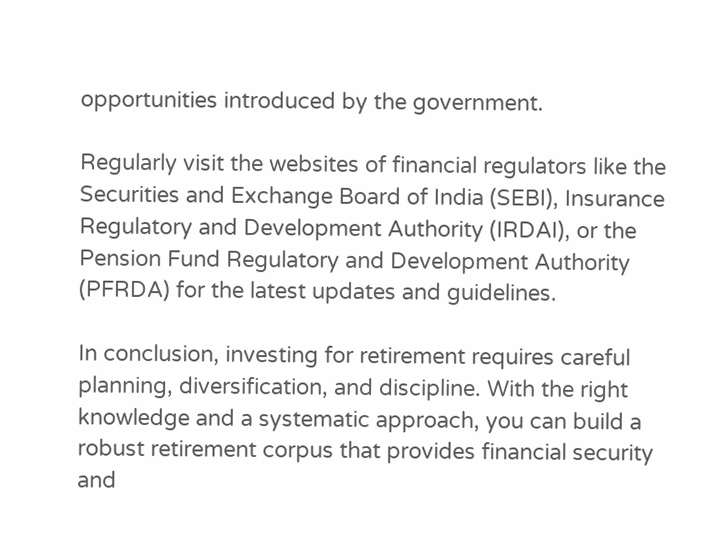opportunities introduced by the government.

Regularly visit the websites of financial regulators like the Securities and Exchange Board of India (SEBI), Insurance Regulatory and Development Authority (IRDAI), or the Pension Fund Regulatory and Development Authority (PFRDA) for the latest updates and guidelines.

In conclusion, investing for retirement requires careful planning, diversification, and discipline. With the right knowledge and a systematic approach, you can build a robust retirement corpus that provides financial security and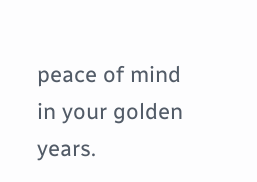peace of mind in your golden years.